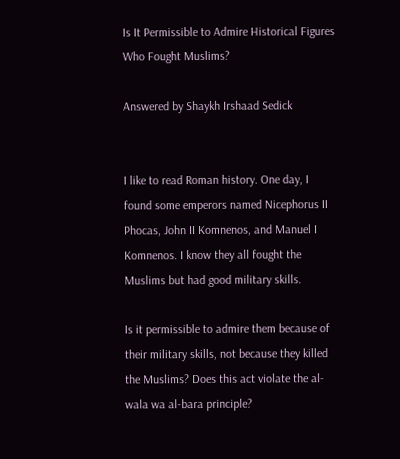Is It Permissible to Admire Historical Figures Who Fought Muslims?

Answered by Shaykh Irshaad Sedick


I like to read Roman history. One day, I found some emperors named Nicephorus II Phocas, John II Komnenos, and Manuel I Komnenos. I know they all fought the Muslims but had good military skills.

Is it permissible to admire them because of their military skills, not because they killed the Muslims? Does this act violate the al-wala wa al-bara principle?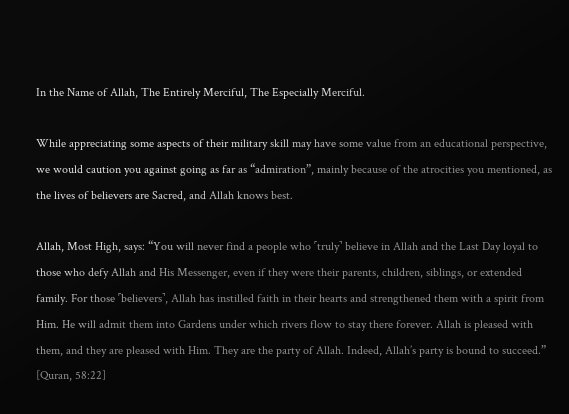In the Name of Allah, The Entirely Merciful, The Especially Merciful.

While appreciating some aspects of their military skill may have some value from an educational perspective, we would caution you against going as far as “admiration”, mainly because of the atrocities you mentioned, as the lives of believers are Sacred, and Allah knows best.

Allah, Most High, says: “You will never find a people who ˹truly˺ believe in Allah and the Last Day loyal to those who defy Allah and His Messenger, even if they were their parents, children, siblings, or extended family. For those ˹believers˺, Allah has instilled faith in their hearts and strengthened them with a spirit from Him. He will admit them into Gardens under which rivers flow to stay there forever. Allah is pleased with them, and they are pleased with Him. They are the party of Allah. Indeed, Allah’s party is bound to succeed.” [Quran, 58:22]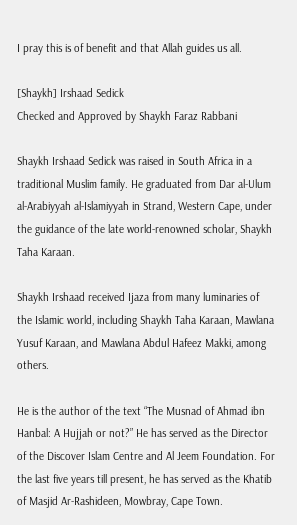I pray this is of benefit and that Allah guides us all.

[Shaykh] Irshaad Sedick
Checked and Approved by Shaykh Faraz Rabbani

Shaykh Irshaad Sedick was raised in South Africa in a traditional Muslim family. He graduated from Dar al-Ulum al-Arabiyyah al-Islamiyyah in Strand, Western Cape, under the guidance of the late world-renowned scholar, Shaykh Taha Karaan.

Shaykh Irshaad received Ijaza from many luminaries of the Islamic world, including Shaykh Taha Karaan, Mawlana Yusuf Karaan, and Mawlana Abdul Hafeez Makki, among others.

He is the author of the text “The Musnad of Ahmad ibn Hanbal: A Hujjah or not?” He has served as the Director of the Discover Islam Centre and Al Jeem Foundation. For the last five years till present, he has served as the Khatib of Masjid Ar-Rashideen, Mowbray, Cape Town.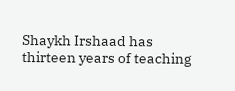Shaykh Irshaad has thirteen years of teaching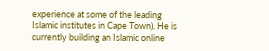experience at some of the leading Islamic institutes in Cape Town). He is currently building an Islamic online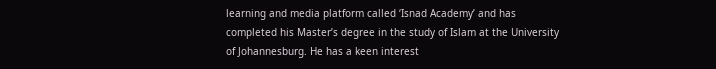learning and media platform called ‘Isnad Academy’ and has completed his Master’s degree in the study of Islam at the University of Johannesburg. He has a keen interest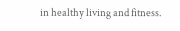in healthy living and fitness.